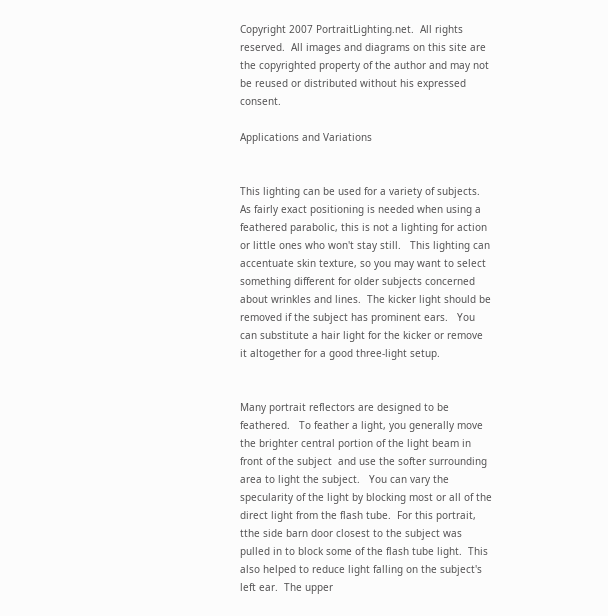Copyright 2007 PortraitLighting.net.  All rights reserved.  All images and diagrams on this site are the copyrighted property of the author and may not be reused or distributed without his expressed consent.

Applications and Variations


This lighting can be used for a variety of subjects.  As fairly exact positioning is needed when using a feathered parabolic, this is not a lighting for action or little ones who won't stay still.   This lighting can accentuate skin texture, so you may want to select something different for older subjects concerned about wrinkles and lines.  The kicker light should be removed if the subject has prominent ears.   You can substitute a hair light for the kicker or remove it altogether for a good three-light setup.


Many portrait reflectors are designed to be feathered.   To feather a light, you generally move the brighter central portion of the light beam in front of the subject  and use the softer surrounding area to light the subject.   You can vary the specularity of the light by blocking most or all of the direct light from the flash tube.  For this portrait, tthe side barn door closest to the subject was pulled in to block some of the flash tube light.  This also helped to reduce light falling on the subject's left ear.  The upper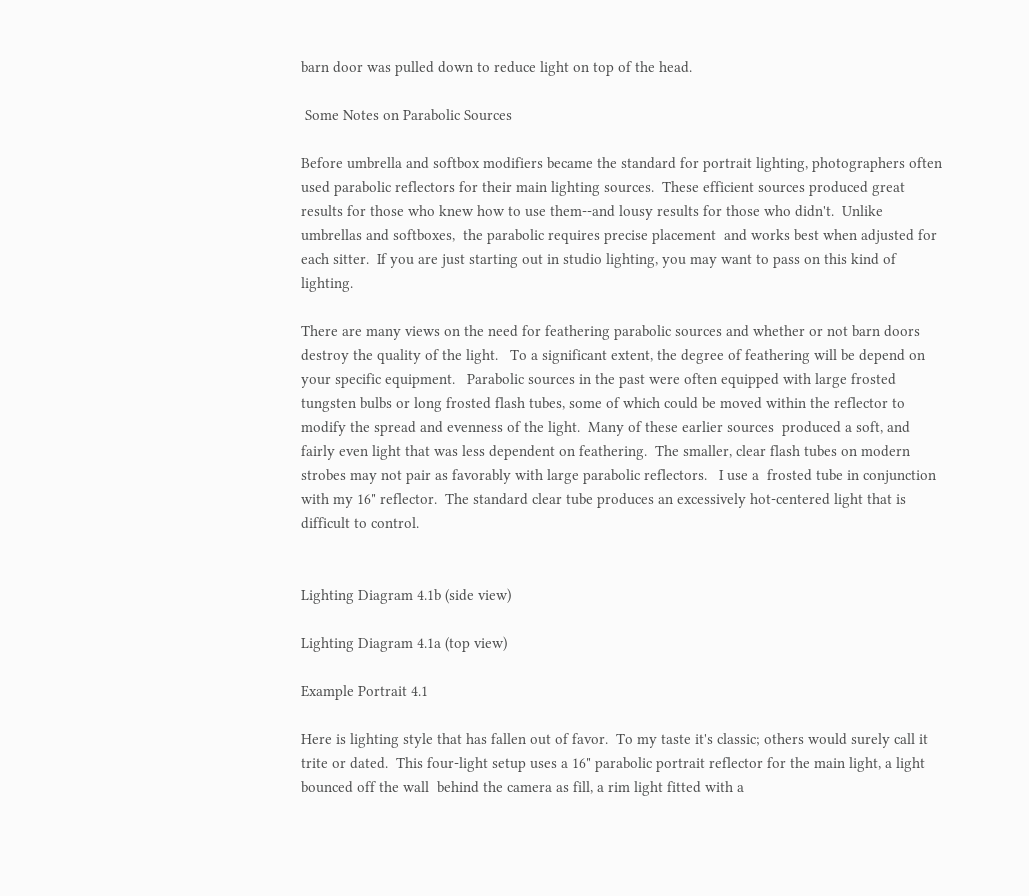barn door was pulled down to reduce light on top of the head.

 Some Notes on Parabolic Sources

Before umbrella and softbox modifiers became the standard for portrait lighting, photographers often used parabolic reflectors for their main lighting sources.  These efficient sources produced great results for those who knew how to use them--and lousy results for those who didn't.  Unlike umbrellas and softboxes,  the parabolic requires precise placement  and works best when adjusted for each sitter.  If you are just starting out in studio lighting, you may want to pass on this kind of lighting.

There are many views on the need for feathering parabolic sources and whether or not barn doors destroy the quality of the light.   To a significant extent, the degree of feathering will be depend on your specific equipment.   Parabolic sources in the past were often equipped with large frosted tungsten bulbs or long frosted flash tubes, some of which could be moved within the reflector to modify the spread and evenness of the light.  Many of these earlier sources  produced a soft, and fairly even light that was less dependent on feathering.  The smaller, clear flash tubes on modern strobes may not pair as favorably with large parabolic reflectors.   I use a  frosted tube in conjunction with my 16" reflector.  The standard clear tube produces an excessively hot-centered light that is difficult to control.


Lighting Diagram 4.1b (side view)

Lighting Diagram 4.1a (top view)

Example Portrait 4.1

Here is lighting style that has fallen out of favor.  To my taste it's classic; others would surely call it trite or dated.  This four-light setup uses a 16" parabolic portrait reflector for the main light, a light bounced off the wall  behind the camera as fill, a rim light fitted with a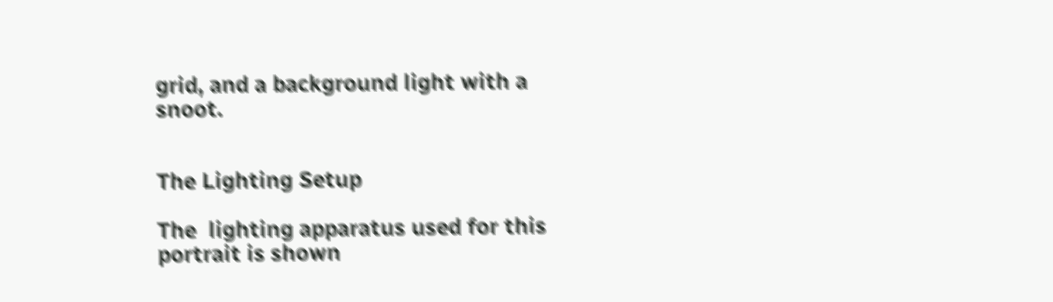grid, and a background light with a snoot.


The Lighting Setup

The  lighting apparatus used for this portrait is shown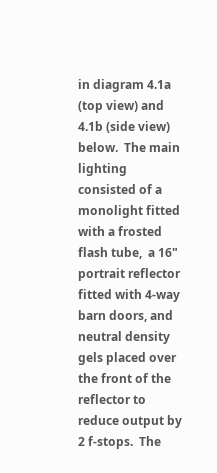in diagram 4.1a (top view) and  4.1b (side view) below.  The main lighting consisted of a monolight fitted with a frosted flash tube,  a 16" portrait reflector fitted with 4-way barn doors, and  neutral density gels placed over the front of the reflector to reduce output by 2 f-stops.  The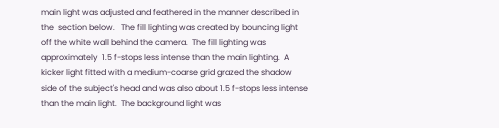main light was adjusted and feathered in the manner described in the  section below.   The fill lighting was created by bouncing light off the white wall behind the camera.  The fill lighting was approximately  1.5 f-stops less intense than the main lighting.  A kicker light fitted with a medium-coarse grid grazed the shadow side of the subject's head and was also about 1.5 f-stops less intense than the main light.  The background light was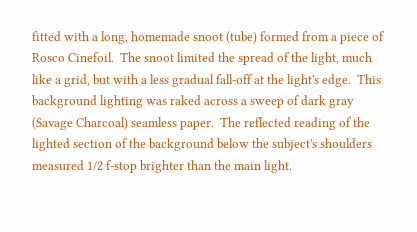fitted with a long, homemade snoot (tube) formed from a piece of Rosco Cinefoil.  The snoot limited the spread of the light, much like a grid, but with a less gradual fall-off at the light's edge.  This background lighting was raked across a sweep of dark gray (Savage Charcoal) seamless paper.  The reflected reading of the lighted section of the background below the subject's shoulders measured 1/2 f-stop brighter than the main light.